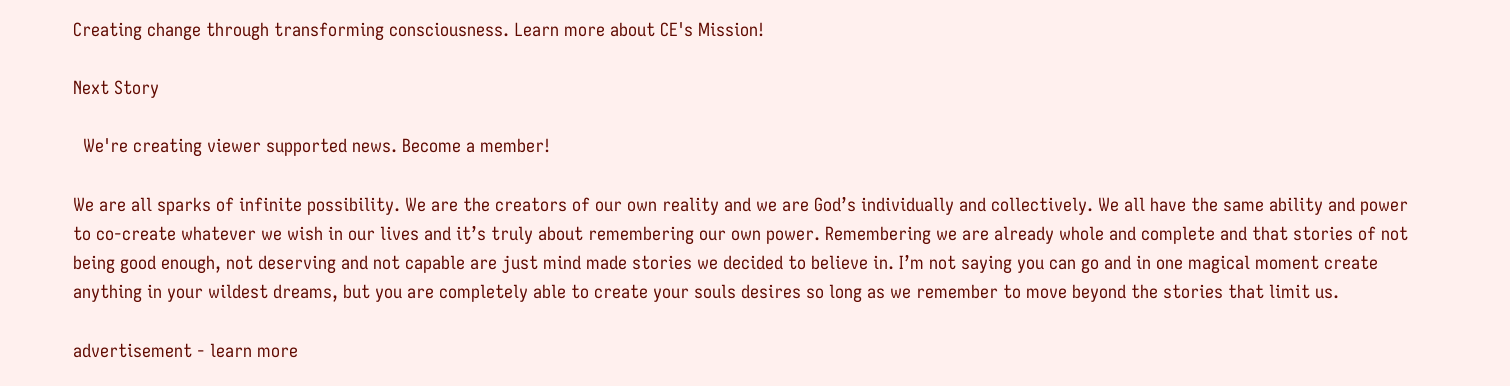Creating change through transforming consciousness. Learn more about CE's Mission!

Next Story

  We're creating viewer supported news. Become a member!

We are all sparks of infinite possibility. We are the creators of our own reality and we are God’s individually and collectively. We all have the same ability and power to co-create whatever we wish in our lives and it’s truly about remembering our own power. Remembering we are already whole and complete and that stories of not being good enough, not deserving and not capable are just mind made stories we decided to believe in. I’m not saying you can go and in one magical moment create anything in your wildest dreams, but you are completely able to create your souls desires so long as we remember to move beyond the stories that limit us.

advertisement - learn more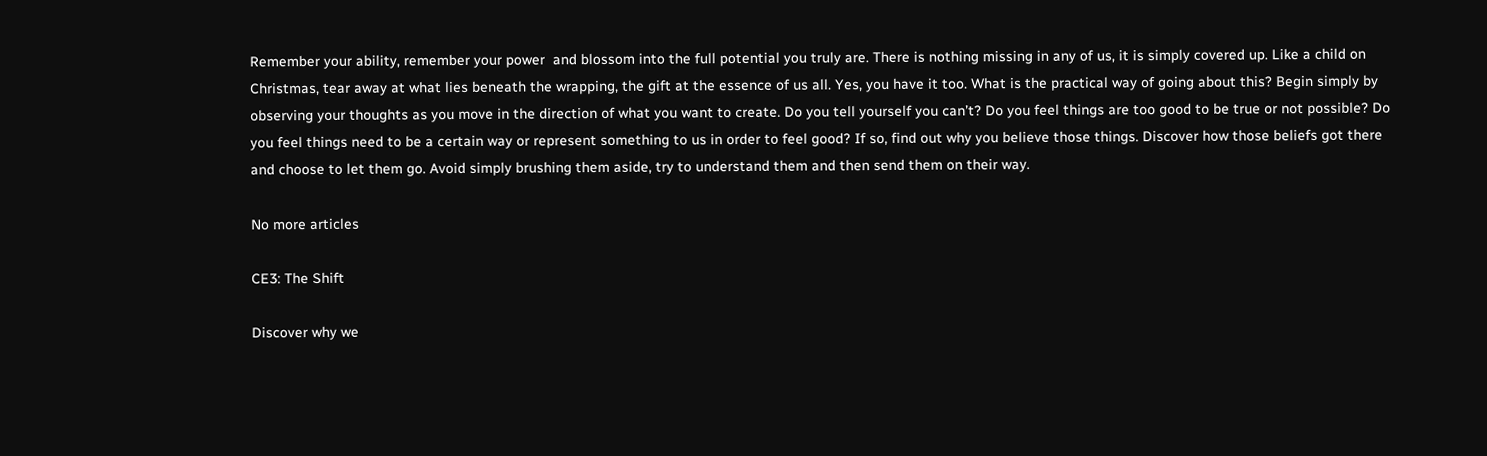Remember your ability, remember your power  and blossom into the full potential you truly are. There is nothing missing in any of us, it is simply covered up. Like a child on Christmas, tear away at what lies beneath the wrapping, the gift at the essence of us all. Yes, you have it too. What is the practical way of going about this? Begin simply by observing your thoughts as you move in the direction of what you want to create. Do you tell yourself you can’t? Do you feel things are too good to be true or not possible? Do you feel things need to be a certain way or represent something to us in order to feel good? If so, find out why you believe those things. Discover how those beliefs got there and choose to let them go. Avoid simply brushing them aside, try to understand them and then send them on their way.

No more articles

CE3: The Shift

Discover why we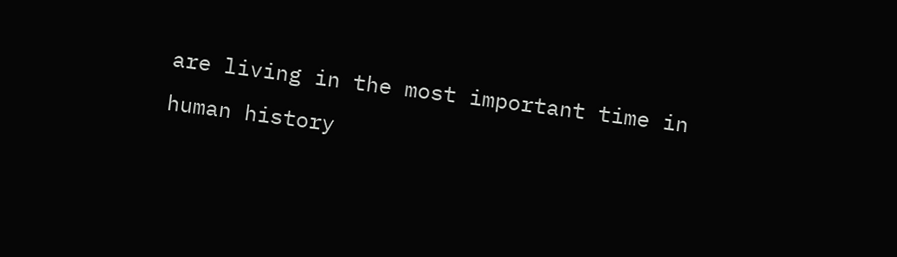are living in the most important time in human history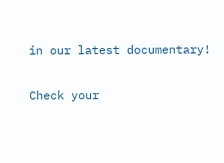in our latest documentary!

Check your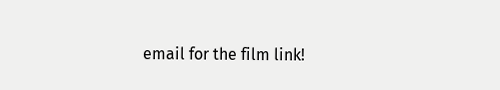email for the film link!